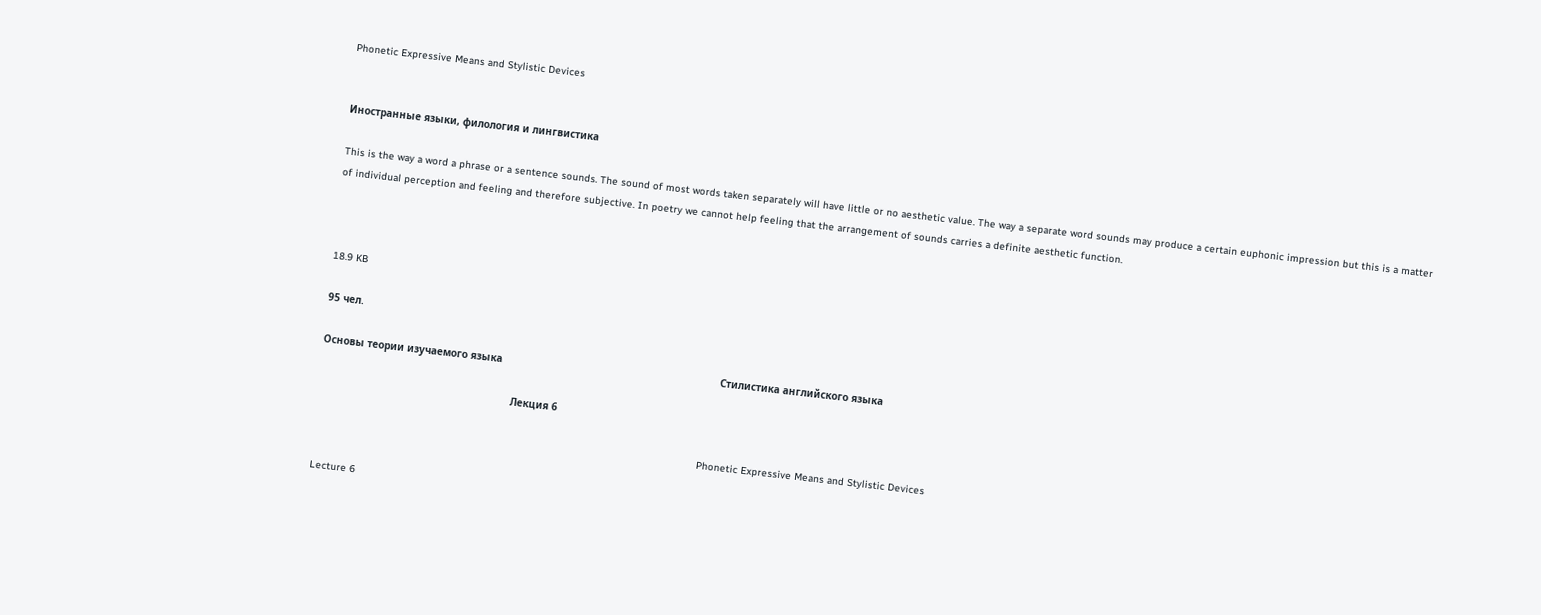Phonetic Expressive Means and Stylistic Devices


Иностранные языки, филология и лингвистика

This is the way a word a phrase or a sentence sounds. The sound of most words taken separately will have little or no aesthetic value. The way a separate word sounds may produce a certain euphonic impression but this is a matter of individual perception and feeling and therefore subjective. In poetry we cannot help feeling that the arrangement of sounds carries a definite aesthetic function.



18.9 KB

95 чел.

Основы теории изучаемого языка                                                                         Стилистика английского языка

                                                                Лекция 6

                                                                                                                                Phonetic Expressive Means and Stylistic Devices

Lecture 6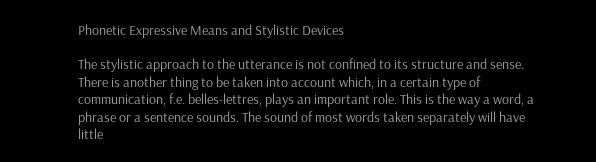Phonetic Expressive Means and Stylistic Devices

The stylistic approach to the utterance is not confined to its structure and sense. There is another thing to be taken into account which, in a certain type of communication, f.e. belles-lettres, plays an important role. This is the way a word, a phrase or a sentence sounds. The sound of most words taken separately will have little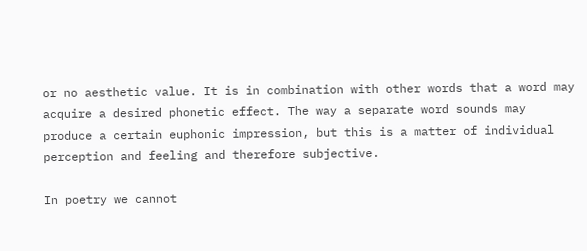or no aesthetic value. It is in combination with other words that a word may acquire a desired phonetic effect. The way a separate word sounds may produce a certain euphonic impression, but this is a matter of individual perception and feeling and therefore subjective.

In poetry we cannot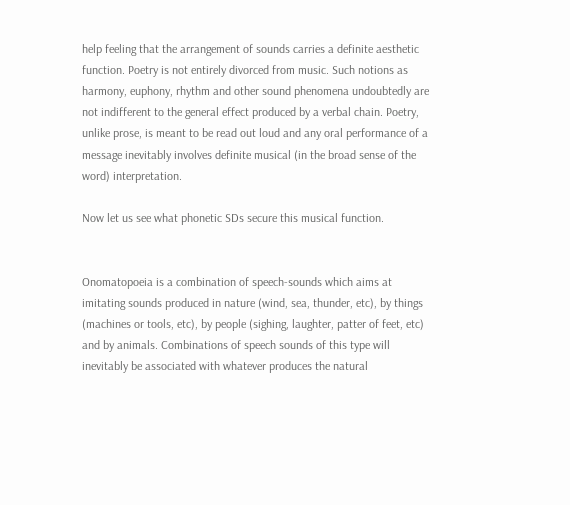help feeling that the arrangement of sounds carries a definite aesthetic function. Poetry is not entirely divorced from music. Such notions as harmony, euphony, rhythm and other sound phenomena undoubtedly are not indifferent to the general effect produced by a verbal chain. Poetry, unlike prose, is meant to be read out loud and any oral performance of a message inevitably involves definite musical (in the broad sense of the word) interpretation.

Now let us see what phonetic SDs secure this musical function.


Onomatopoeia is a combination of speech-sounds which aims at imitating sounds produced in nature (wind, sea, thunder, etc), by things (machines or tools, etc), by people (sighing, laughter, patter of feet, etc) and by animals. Combinations of speech sounds of this type will inevitably be associated with whatever produces the natural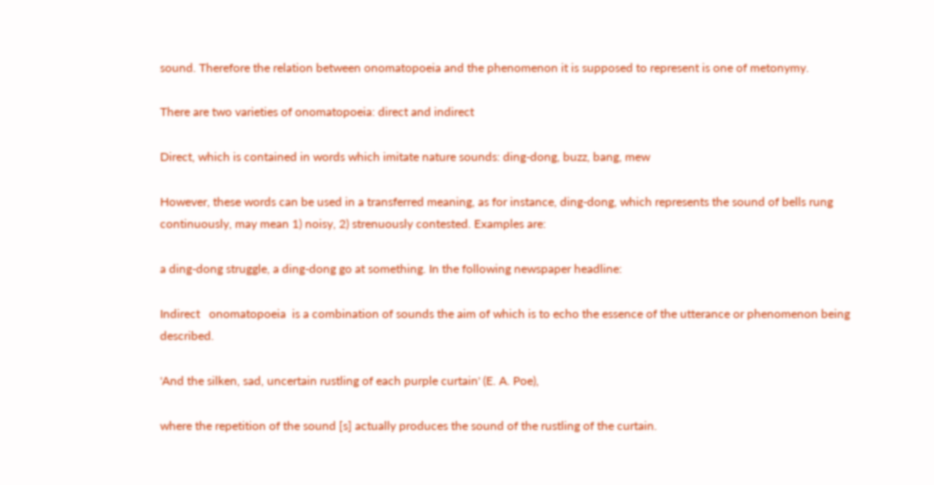sound. Therefore the relation between onomatopoeia and the phenomenon it is supposed to represent is one of metonymy.

There are two varieties of onomatopoeia: direct and indirect

Direct, which is contained in words which imitate nature sounds: ding-dong, buzz, bang, mew

However, these words can be used in a transferred meaning, as for instance, ding-dong, which represents the sound of bells rung continuously, may mean 1) noisy, 2) strenuously contested. Examples are:

a ding-dong struggle, a ding-dong go at something. In the following newspaper headline:

Indirect   onomatopoeia  is a combination of sounds the aim of which is to echo the essence of the utterance or phenomenon being described.

'And the silken, sad, uncertain rustling of each purple curtain' (E. A. Poe),

where the repetition of the sound [s] actually produces the sound of the rustling of the curtain.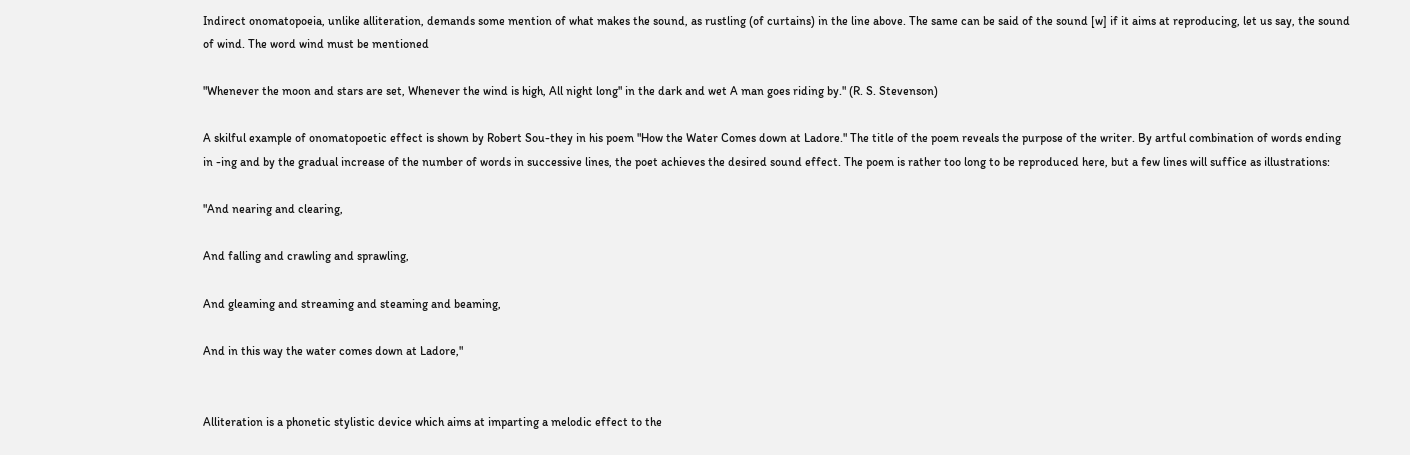Indirect onomatopoeia, unlike alliteration, demands some mention of what makes the sound, as rustling (of curtains) in the line above. The same can be said of the sound [w] if it aims at reproducing, let us say, the sound of wind. The word wind must be mentioned

"Whenever the moon and stars are set, Whenever the wind is high, All night long" in the dark and wet A man goes riding by." (R. S. Stevenson)

A skilful example of onomatopoetic effect is shown by Robert Sou-they in his poem "How the Water Comes down at Ladore." The title of the poem reveals the purpose of the writer. By artful combination of words ending in -ing and by the gradual increase of the number of words in successive lines, the poet achieves the desired sound effect. The poem is rather too long to be reproduced here, but a few lines will suffice as illustrations:

"And nearing and clearing,

And falling and crawling and sprawling,

And gleaming and streaming and steaming and beaming,

And in this way the water comes down at Ladore,"


Alliteration is a phonetic stylistic device which aims at imparting a melodic effect to the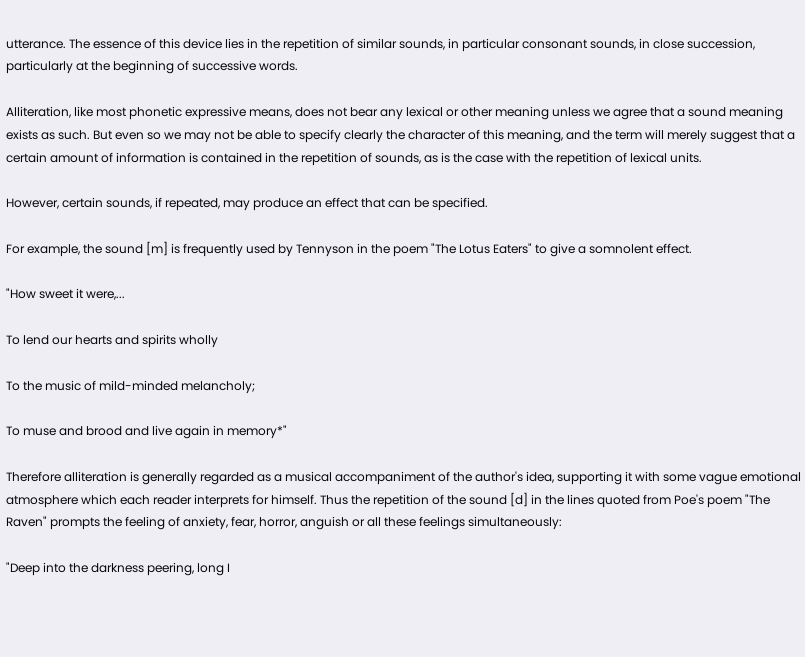utterance. The essence of this device lies in the repetition of similar sounds, in particular consonant sounds, in close succession, particularly at the beginning of successive words.

Alliteration, like most phonetic expressive means, does not bear any lexical or other meaning unless we agree that a sound meaning exists as such. But even so we may not be able to specify clearly the character of this meaning, and the term will merely suggest that a certain amount of information is contained in the repetition of sounds, as is the case with the repetition of lexical units.

However, certain sounds, if repeated, may produce an effect that can be specified.

For example, the sound [m] is frequently used by Tennyson in the poem "The Lotus Eaters" to give a somnolent effect.

"How sweet it were,...

To lend our hearts and spirits wholly

To the music of mild-minded melancholy;

To muse and brood and live again in memory*"

Therefore alliteration is generally regarded as a musical accompaniment of the author's idea, supporting it with some vague emotional atmosphere which each reader interprets for himself. Thus the repetition of the sound [d] in the lines quoted from Poe's poem "The Raven" prompts the feeling of anxiety, fear, horror, anguish or all these feelings simultaneously:

"Deep into the darkness peering, long I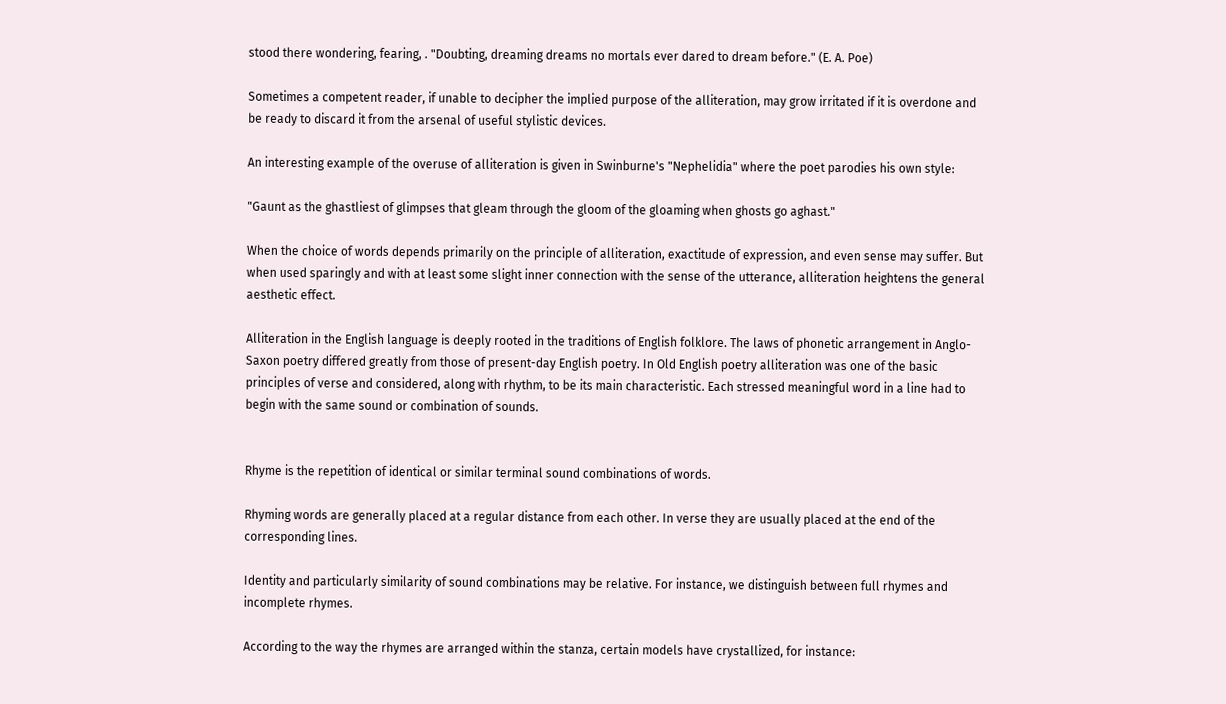stood there wondering, fearing, . "Doubting, dreaming dreams no mortals ever dared to dream before." (E. A. Poe)

Sometimes a competent reader, if unable to decipher the implied purpose of the alliteration, may grow irritated if it is overdone and be ready to discard it from the arsenal of useful stylistic devices.

An interesting example of the overuse of alliteration is given in Swinburne's "Nephelidia" where the poet parodies his own style:

"Gaunt as the ghastliest of glimpses that gleam through the gloom of the gloaming when ghosts go aghast."

When the choice of words depends primarily on the principle of alliteration, exactitude of expression, and even sense may suffer. But when used sparingly and with at least some slight inner connection with the sense of the utterance, alliteration heightens the general aesthetic effect.

Alliteration in the English language is deeply rooted in the traditions of English folklore. The laws of phonetic arrangement in Anglo-Saxon poetry differed greatly from those of present-day English poetry. In Old English poetry alliteration was one of the basic principles of verse and considered, along with rhythm, to be its main characteristic. Each stressed meaningful word in a line had to begin with the same sound or combination of sounds.


Rhyme is the repetition of identical or similar terminal sound combinations of words.

Rhyming words are generally placed at a regular distance from each other. In verse they are usually placed at the end of the corresponding lines.

Identity and particularly similarity of sound combinations may be relative. For instance, we distinguish between full rhymes and incomplete rhymes.

According to the way the rhymes are arranged within the stanza, certain models have crystallized, for instance: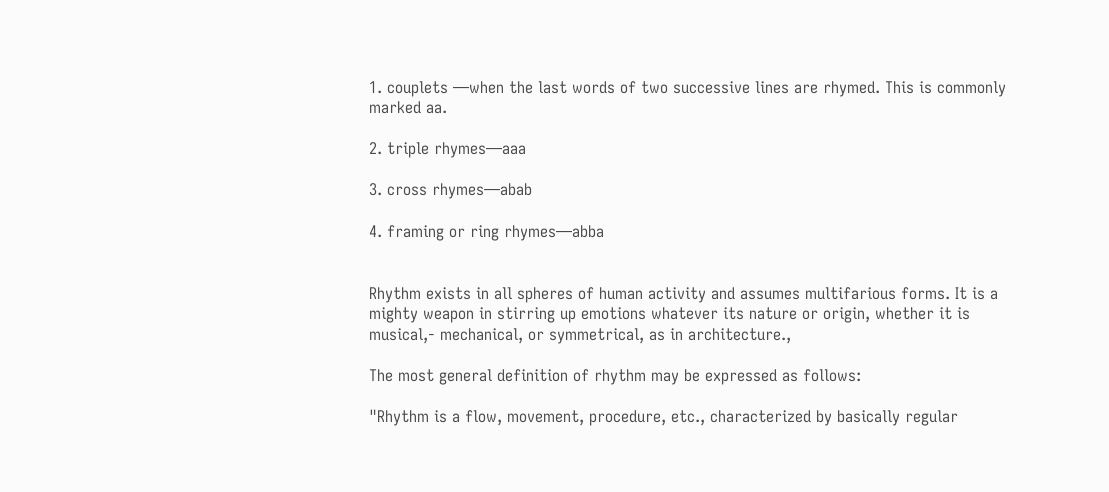1. couplets —when the last words of two successive lines are rhymed. This is commonly marked aa.

2. triple rhymes—aaa

3. cross rhymes—abab

4. framing or ring rhymes—abba


Rhythm exists in all spheres of human activity and assumes multifarious forms. It is a mighty weapon in stirring up emotions whatever its nature or origin, whether it is musical,- mechanical, or symmetrical, as in architecture.,

The most general definition of rhythm may be expressed as follows:

"Rhythm is a flow, movement, procedure, etc., characterized by basically regular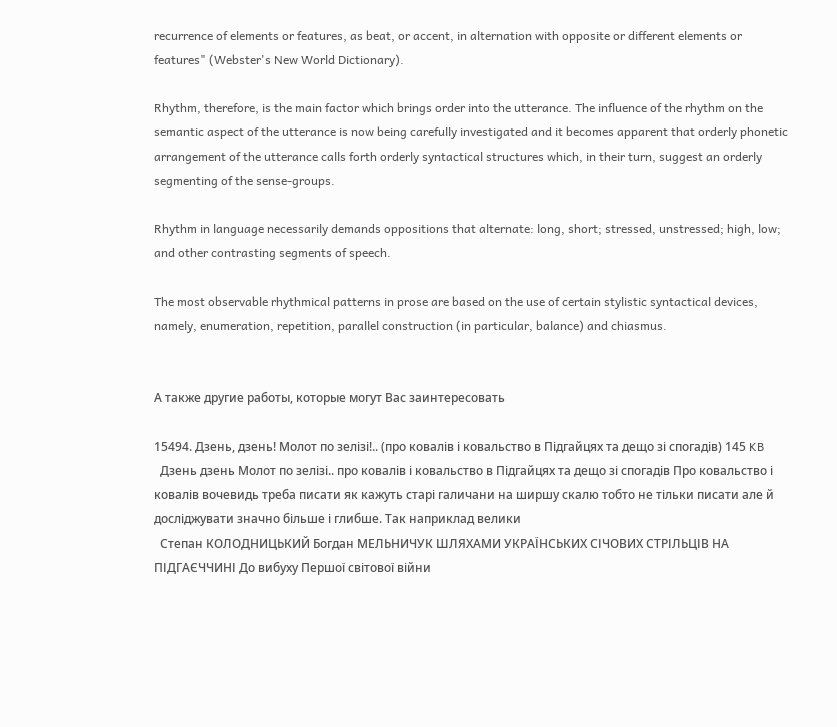recurrence of elements or features, as beat, or accent, in alternation with opposite or different elements or features" (Webster's New World Dictionary).

Rhythm, therefore, is the main factor which brings order into the utterance. The influence of the rhythm on the semantic aspect of the utterance is now being carefully investigated and it becomes apparent that orderly phonetic arrangement of the utterance calls forth orderly syntactical structures which, in their turn, suggest an orderly segmenting of the sense-groups.

Rhythm in language necessarily demands oppositions that alternate: long, short; stressed, unstressed; high, low; and other contrasting segments of speech.

The most observable rhythmical patterns in prose are based on the use of certain stylistic syntactical devices, namely, enumeration, repetition, parallel construction (in particular, balance) and chiasmus.


А также другие работы, которые могут Вас заинтересовать

15494. Дзень, дзень! Молот по зелізі!.. (про ковалів і ковальство в Підгайцях та дещо зі спогадів) 145 KB
  Дзень дзень Молот по зелізі.. про ковалів і ковальство в Підгайцях та дещо зі спогадів Про ковальство і ковалів вочевидь треба писати як кажуть старі галичани на ширшу скалю тобто не тільки писати але й досліджувати значно більше і глибше. Так наприклад велики
  Степан КОЛОДНИЦЬКИЙ Богдан МЕЛЬНИЧУК ШЛЯХАМИ УКРАЇНСЬКИХ СІЧОВИХ СТРІЛЬЦІВ НА ПІДГАЄЧЧИНІ До вибуху Першої світової війни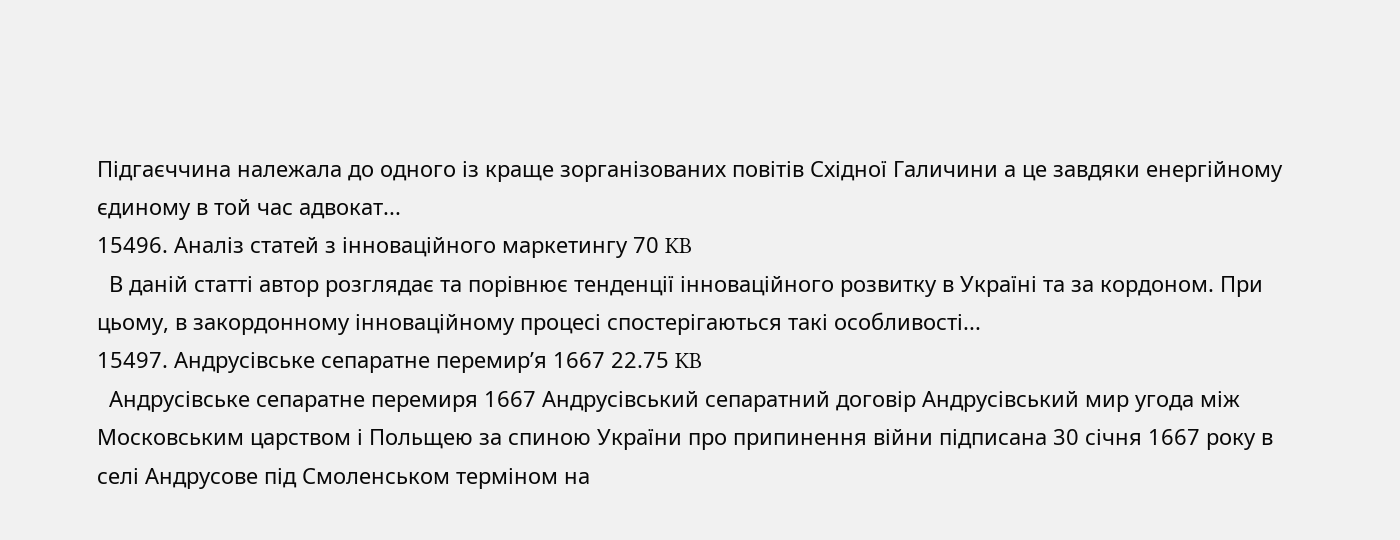Підгаєччина належала до одного із краще зорганізованих повітів Східної Галичини а це завдяки енергійному єдиному в той час адвокат...
15496. Аналіз статей з інноваційного маркетингу 70 KB
  В даній статті автор розглядає та порівнює тенденції інноваційного розвитку в Україні та за кордоном. При цьому, в закордонному інноваційному процесі спостерігаються такі особливості...
15497. Андрусівське сепаратне перемир’я 1667 22.75 KB
  Андрусівське сепаратне перемиря 1667 Андрусівський сепаратний договір Андрусівський мир угода між Московським царством і Польщею за спиною України про припинення війни підписана 30 січня 1667 року в селі Андрусове під Смоленськом терміном на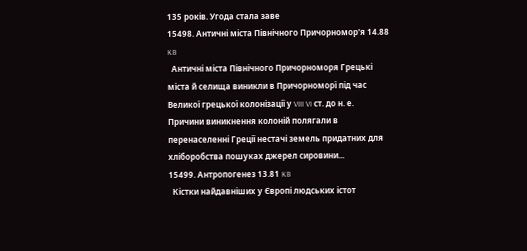135 років. Угода стала заве
15498. Античні міста Північного Причорномор'я 14.88 KB
  Античні міста Північного Причорноморя Грецькі міста й селища виникли в Причорноморї під час Великої грецької колонізації у VIII VI ст. до н. е. Причини виникнення колоній полягали в перенаселенні Греції нестачі земель придатних для хліборобства пошуках джерел сировини...
15499. Антропогенез 13.81 KB
  Кістки найдавніших у Європі людських істот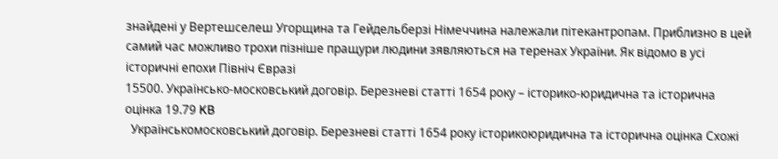знайдені у Вертешселеш Угорщина та Гейдельберзі Німеччина належали пітекантропам. Приблизно в цей самий час можливо трохи пізніше пращури людини зявляються на теренах України. Як відомо в усі історичні епохи Північ Євразі
15500. Українсько-московський договір. Березневі статті 1654 року – історико-юридична та історична оцінка 19.79 KB
  Українськомосковський договір. Березневі статті 1654 року історикоюридична та історична оцінка Схожі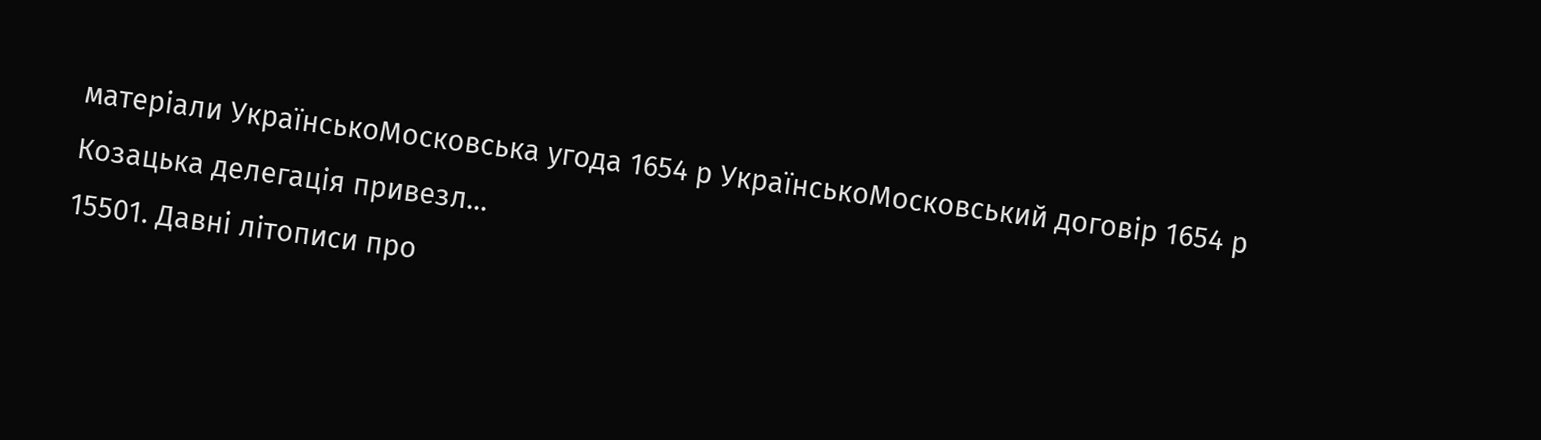матеріали УкраїнськоМосковська угода 1654 р УкраїнськоМосковський договір 1654 р Козацька делегація привезл...
15501. Давні літописи про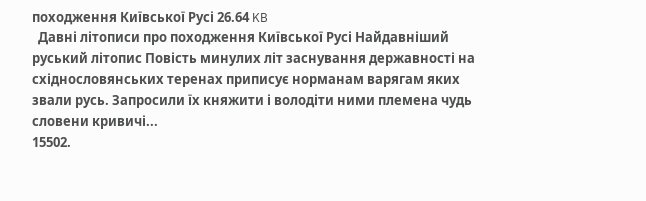походження Київської Русі 26.64 KB
  Давні літописи про походження Київської Русі Найдавніший руський літопис Повість минулих літ заснування державності на східнословянських теренах приписує норманам варягам яких звали русь. Запросили їх княжити і володіти ними племена чудь словени кривичі...
15502.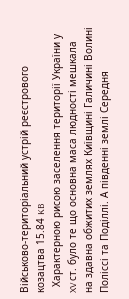Військово-територіальний устрій реєстрового козацтва 15.84 KB
  Характерною рисою заселення території України у XV ст. було те що основна маса людності мешкала на здавна обжитих землях Київщині Галичині Волині Поліссі та Поділлі. А південні землі Середня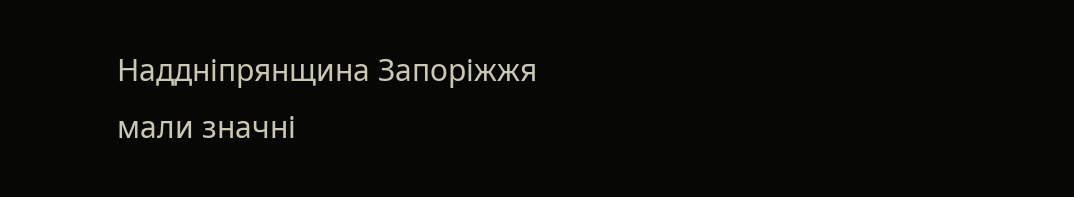Наддніпрянщина Запоріжжя мали значні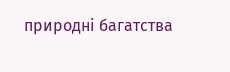природні багатства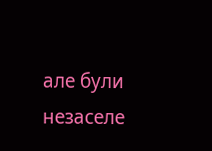але були незаселе